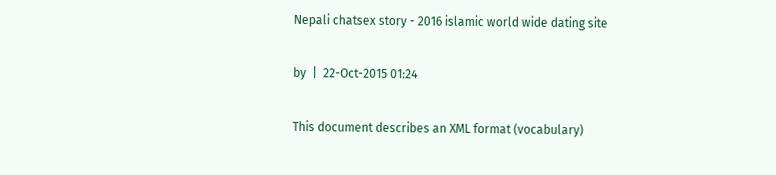Nepali chatsex story - 2016 islamic world wide dating site

by  |  22-Oct-2015 01:24

This document describes an XML format (vocabulary)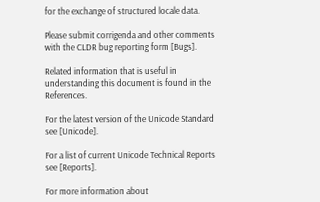for the exchange of structured locale data.

Please submit corrigenda and other comments with the CLDR bug reporting form [Bugs].

Related information that is useful in understanding this document is found in the References.

For the latest version of the Unicode Standard see [Unicode].

For a list of current Unicode Technical Reports see [Reports].

For more information about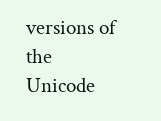versions of the Unicode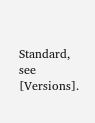Standard, see [Versions].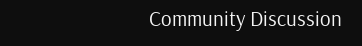Community Discussion